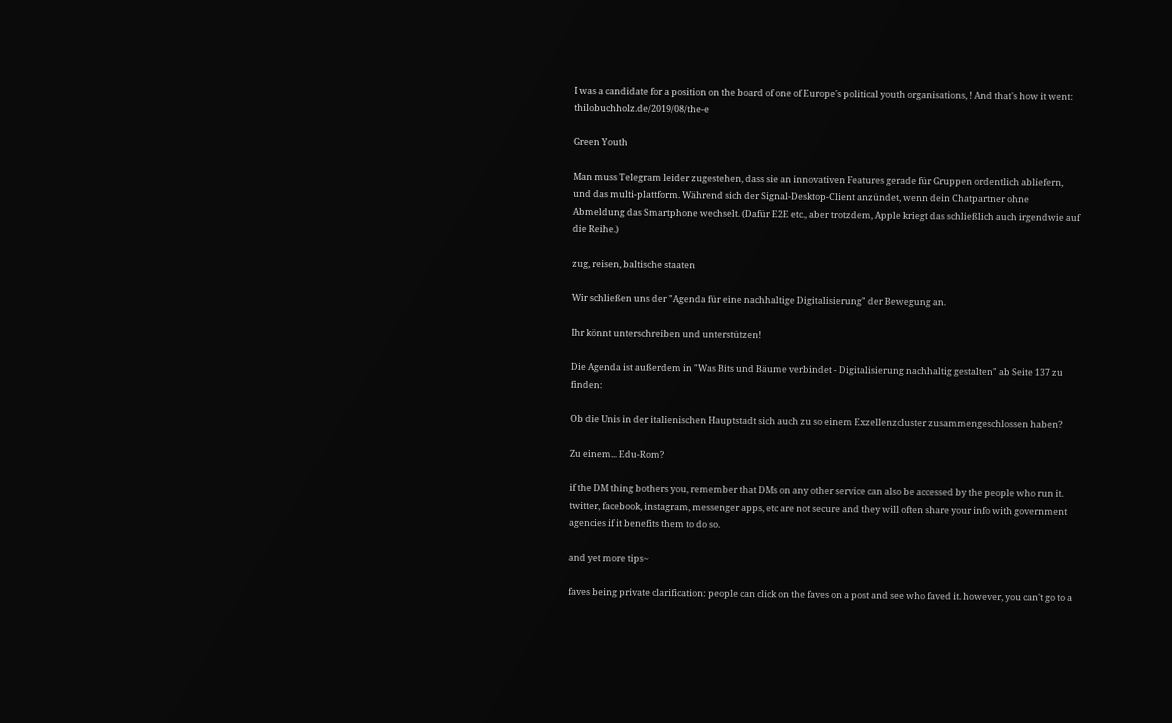I was a candidate for a position on the board of one of Europe's political youth organisations, ! And that's how it went: thilobuchholz.de/2019/08/the-e

Green Youth

Man muss Telegram leider zugestehen, dass sie an innovativen Features gerade für Gruppen ordentlich abliefern, und das multi-plattform. Während sich der Signal-Desktop-Client anzündet, wenn dein Chatpartner ohne Abmeldung das Smartphone wechselt. (Dafür E2E etc., aber trotzdem, Apple kriegt das schließlich auch irgendwie auf die Reihe.)

zug, reisen, baltische staaten

Wir schließen uns der "Agenda für eine nachhaltige Digitalisierung" der Bewegung an.

Ihr könnt unterschreiben und unterstützen!

Die Agenda ist außerdem in "Was Bits und Bäume verbindet - Digitalisierung nachhaltig gestalten" ab Seite 137 zu finden:

Ob die Unis in der italienischen Hauptstadt sich auch zu so einem Exzellenzcluster zusammengeschlossen haben?

Zu einem... Edu-Rom?

if the DM thing bothers you, remember that DMs on any other service can also be accessed by the people who run it. twitter, facebook, instagram, messenger apps, etc are not secure and they will often share your info with government agencies if it benefits them to do so.

and yet more tips~

faves being private clarification: people can click on the faves on a post and see who faved it. however, you can't go to a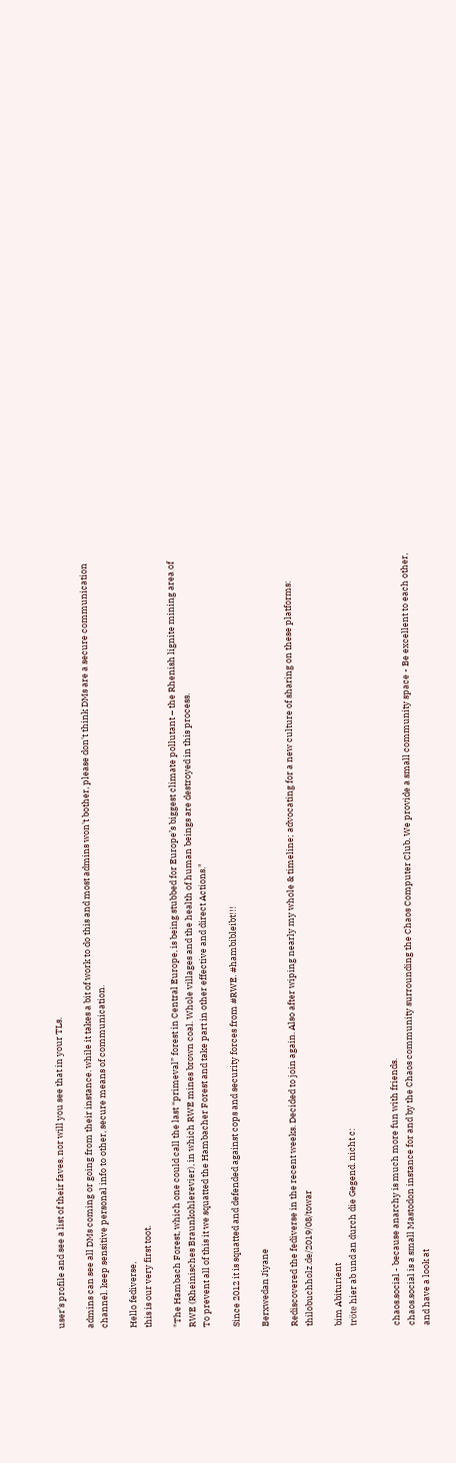user's profile and see a list of their faves, nor will you see that in your TLs.

admins can see all DMs coming or going from their instance. while it takes a bit of work to do this and most admins won't bother, please don't think DMs are a secure communication channel. keep sensitive personal info to other, secure means of communication.

Hello fediverse,
this is our very first toot.

"The Hambach Forest, which one could call the last “primeval” forest in Central Europe, is being stubbed for Europe’s biggest climate pollutant – the Rhenish lignite mining area of RWE (Rheinisches Braunkohlerevier), in which RWE mines brown coal. Whole villages and the health of human beings are destroyed in this process.
To prevent all of this it we squatted the Hambacher Forest and take part in other effective and direct Actions."

Since 2012 it is squatted and defended against cops and security forces from #RWE. #hambibleibt!!!

Berxwedan Jiyane

Rediscovered the fediverse in the recent weeks. Decided to join again. Also after wiping nearly my whole & timeline; advocating for a new culture of sharing on these platforms: thilobuchholz.de/2019/08/towar

bim Abiturient
tröte hier ab und an durch die Gegend. nicht c:


chaos.social - because anarchy is much more fun with friends.
chaos.social is a small Mastodon instance for and by the Chaos community surrounding the Chaos Computer Club. We provide a small community space - Be excellent to each other, and have a look at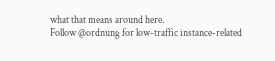what that means around here.
Follow @ordnung for low-traffic instance-related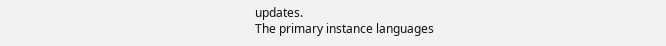updates.
The primary instance languages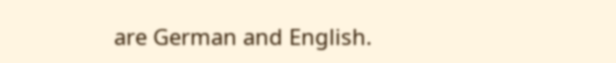are German and English.